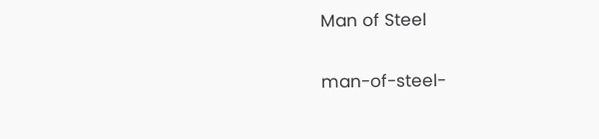Man of Steel

man-of-steel-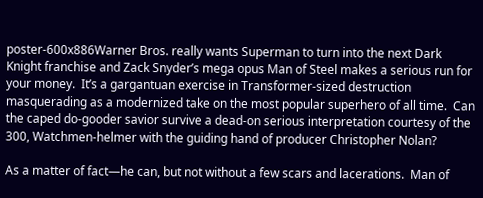poster-600x886Warner Bros. really wants Superman to turn into the next Dark Knight franchise and Zack Snyder’s mega opus Man of Steel makes a serious run for your money.  It’s a gargantuan exercise in Transformer-sized destruction masquerading as a modernized take on the most popular superhero of all time.  Can the caped do-gooder savior survive a dead-on serious interpretation courtesy of the 300, Watchmen-helmer with the guiding hand of producer Christopher Nolan?

As a matter of fact—he can, but not without a few scars and lacerations.  Man of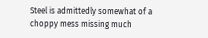Steel is admittedly somewhat of a choppy mess missing much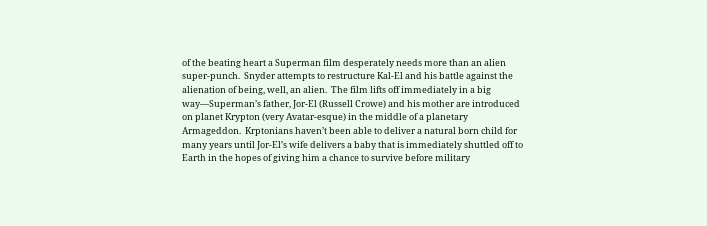of the beating heart a Superman film desperately needs more than an alien super-punch.  Snyder attempts to restructure Kal-El and his battle against the alienation of being, well, an alien.  The film lifts off immediately in a big way—Superman’s father, Jor-El (Russell Crowe) and his mother are introduced on planet Krypton (very Avatar-esque) in the middle of a planetary Armageddon.  Krptonians haven’t been able to deliver a natural born child for many years until Jor-El’s wife delivers a baby that is immediately shuttled off to Earth in the hopes of giving him a chance to survive before military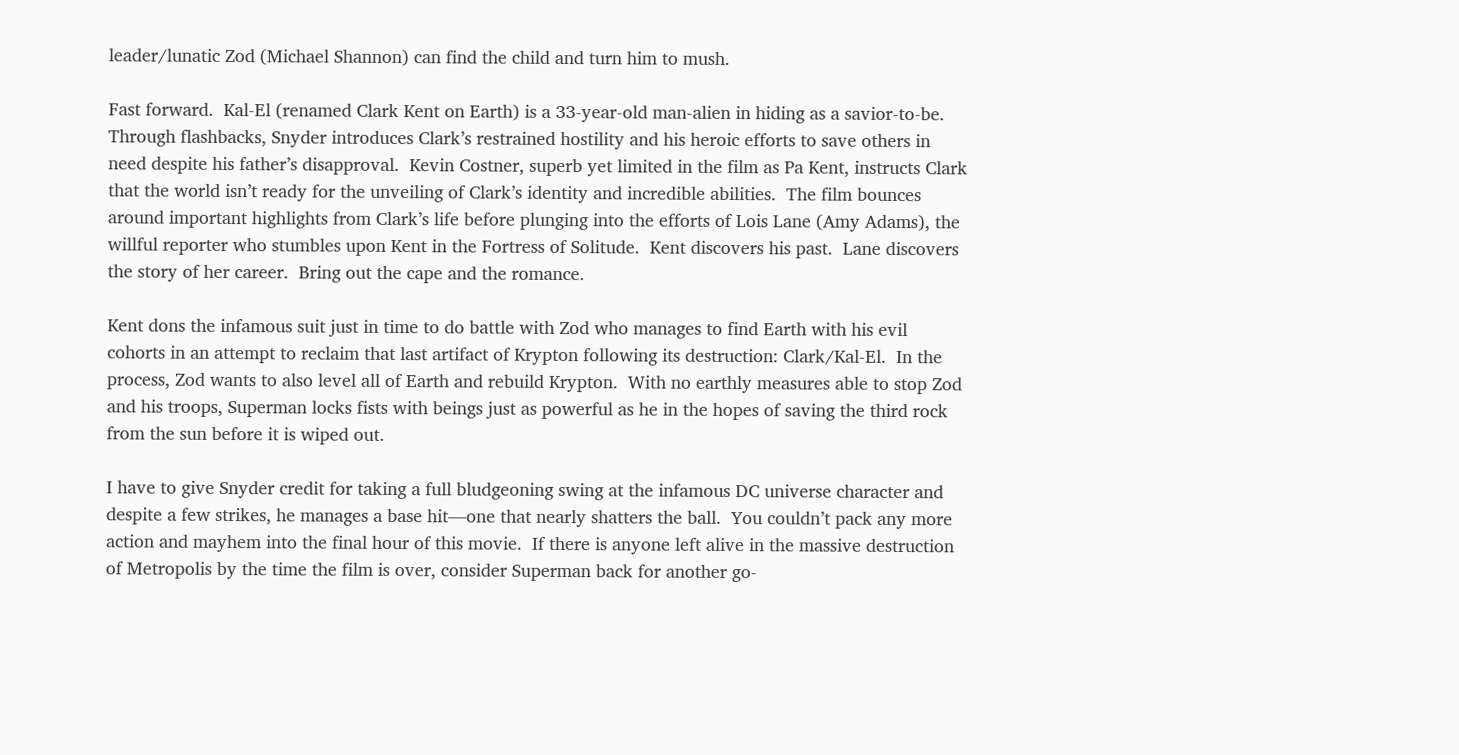leader/lunatic Zod (Michael Shannon) can find the child and turn him to mush.

Fast forward.  Kal-El (renamed Clark Kent on Earth) is a 33-year-old man-alien in hiding as a savior-to-be.  Through flashbacks, Snyder introduces Clark’s restrained hostility and his heroic efforts to save others in need despite his father’s disapproval.  Kevin Costner, superb yet limited in the film as Pa Kent, instructs Clark that the world isn’t ready for the unveiling of Clark’s identity and incredible abilities.  The film bounces around important highlights from Clark’s life before plunging into the efforts of Lois Lane (Amy Adams), the willful reporter who stumbles upon Kent in the Fortress of Solitude.  Kent discovers his past.  Lane discovers the story of her career.  Bring out the cape and the romance.

Kent dons the infamous suit just in time to do battle with Zod who manages to find Earth with his evil cohorts in an attempt to reclaim that last artifact of Krypton following its destruction: Clark/Kal-El.  In the process, Zod wants to also level all of Earth and rebuild Krypton.  With no earthly measures able to stop Zod and his troops, Superman locks fists with beings just as powerful as he in the hopes of saving the third rock from the sun before it is wiped out.

I have to give Snyder credit for taking a full bludgeoning swing at the infamous DC universe character and despite a few strikes, he manages a base hit—one that nearly shatters the ball.  You couldn’t pack any more action and mayhem into the final hour of this movie.  If there is anyone left alive in the massive destruction of Metropolis by the time the film is over, consider Superman back for another go-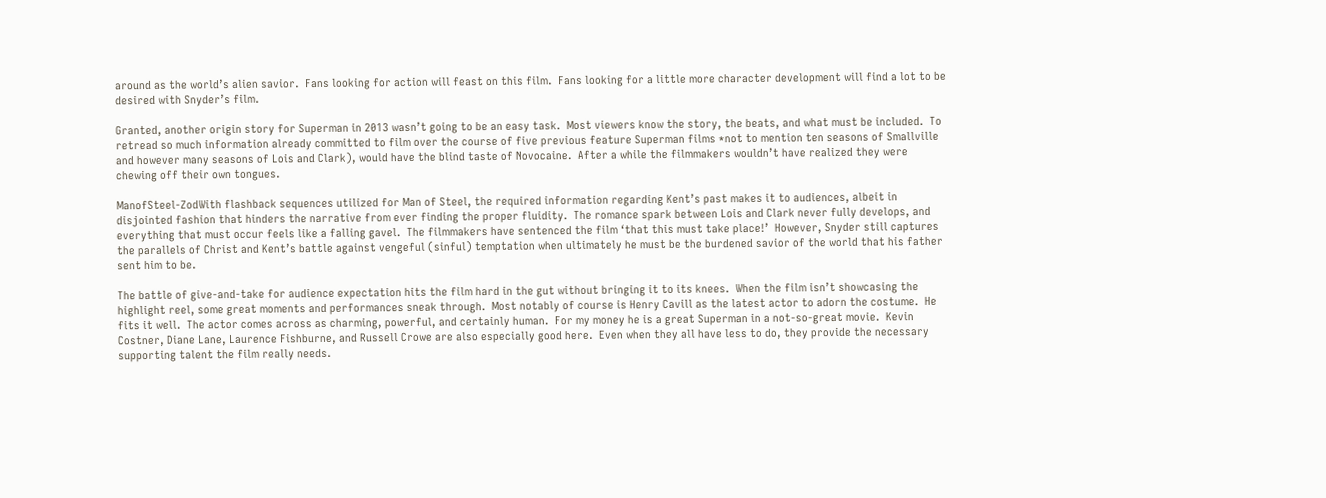around as the world’s alien savior.  Fans looking for action will feast on this film.  Fans looking for a little more character development will find a lot to be desired with Snyder’s film.

Granted, another origin story for Superman in 2013 wasn’t going to be an easy task.  Most viewers know the story, the beats, and what must be included.  To retread so much information already committed to film over the course of five previous feature Superman films *not to mention ten seasons of Smallville and however many seasons of Lois and Clark), would have the blind taste of Novocaine.  After a while the filmmakers wouldn’t have realized they were chewing off their own tongues.

ManofSteel-ZodWith flashback sequences utilized for Man of Steel, the required information regarding Kent’s past makes it to audiences, albeit in disjointed fashion that hinders the narrative from ever finding the proper fluidity.  The romance spark between Lois and Clark never fully develops, and everything that must occur feels like a falling gavel.  The filmmakers have sentenced the film ‘that this must take place!’  However, Snyder still captures the parallels of Christ and Kent’s battle against vengeful (sinful) temptation when ultimately he must be the burdened savior of the world that his father sent him to be.

The battle of give-and-take for audience expectation hits the film hard in the gut without bringing it to its knees.  When the film isn’t showcasing the highlight reel, some great moments and performances sneak through.  Most notably of course is Henry Cavill as the latest actor to adorn the costume.  He fits it well.  The actor comes across as charming, powerful, and certainly human.  For my money he is a great Superman in a not-so-great movie.  Kevin Costner, Diane Lane, Laurence Fishburne, and Russell Crowe are also especially good here.  Even when they all have less to do, they provide the necessary supporting talent the film really needs.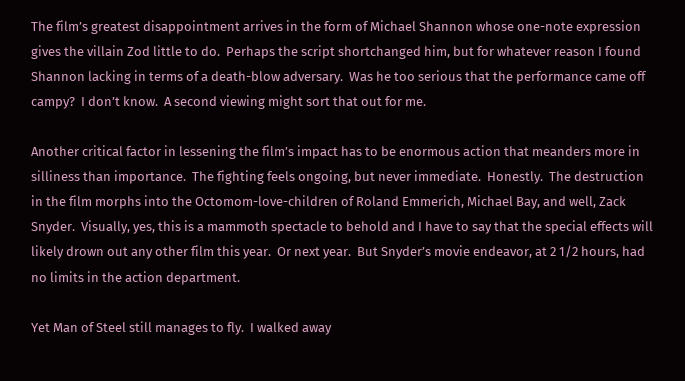The film’s greatest disappointment arrives in the form of Michael Shannon whose one-note expression gives the villain Zod little to do.  Perhaps the script shortchanged him, but for whatever reason I found Shannon lacking in terms of a death-blow adversary.  Was he too serious that the performance came off campy?  I don’t know.  A second viewing might sort that out for me.

Another critical factor in lessening the film’s impact has to be enormous action that meanders more in silliness than importance.  The fighting feels ongoing, but never immediate.  Honestly.  The destruction in the film morphs into the Octomom-love-children of Roland Emmerich, Michael Bay, and well, Zack Snyder.  Visually, yes, this is a mammoth spectacle to behold and I have to say that the special effects will likely drown out any other film this year.  Or next year.  But Snyder’s movie endeavor, at 2 1/2 hours, had no limits in the action department.

Yet Man of Steel still manages to fly.  I walked away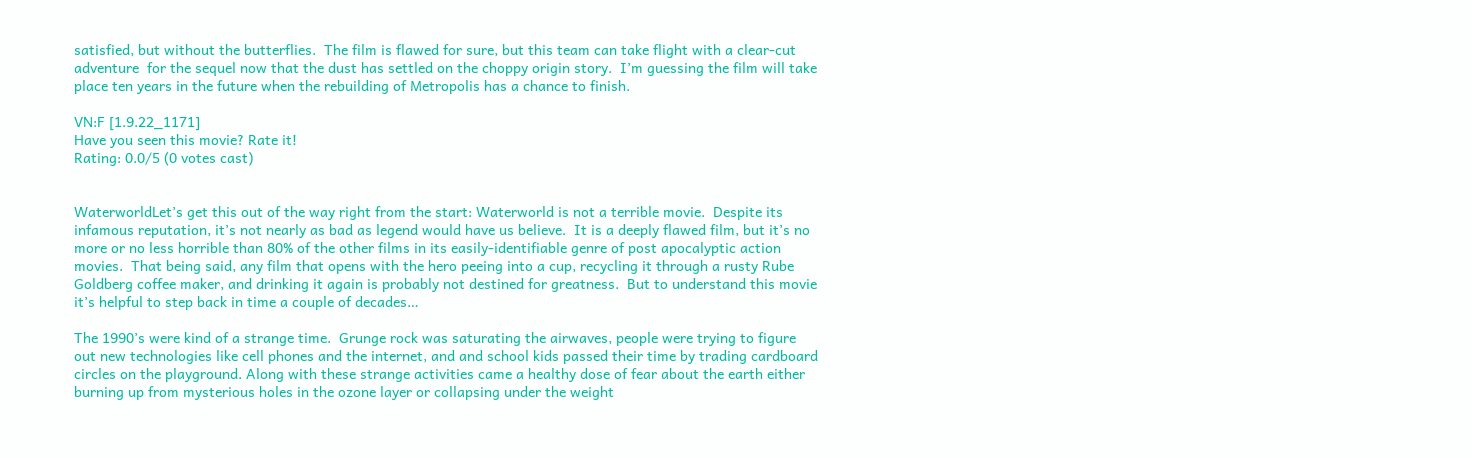satisfied, but without the butterflies.  The film is flawed for sure, but this team can take flight with a clear-cut adventure  for the sequel now that the dust has settled on the choppy origin story.  I’m guessing the film will take place ten years in the future when the rebuilding of Metropolis has a chance to finish.

VN:F [1.9.22_1171]
Have you seen this movie? Rate it!
Rating: 0.0/5 (0 votes cast)


WaterworldLet’s get this out of the way right from the start: Waterworld is not a terrible movie.  Despite its infamous reputation, it’s not nearly as bad as legend would have us believe.  It is a deeply flawed film, but it’s no more or no less horrible than 80% of the other films in its easily-identifiable genre of post apocalyptic action movies.  That being said, any film that opens with the hero peeing into a cup, recycling it through a rusty Rube Goldberg coffee maker, and drinking it again is probably not destined for greatness.  But to understand this movie it’s helpful to step back in time a couple of decades…

The 1990’s were kind of a strange time.  Grunge rock was saturating the airwaves, people were trying to figure out new technologies like cell phones and the internet, and and school kids passed their time by trading cardboard circles on the playground. Along with these strange activities came a healthy dose of fear about the earth either burning up from mysterious holes in the ozone layer or collapsing under the weight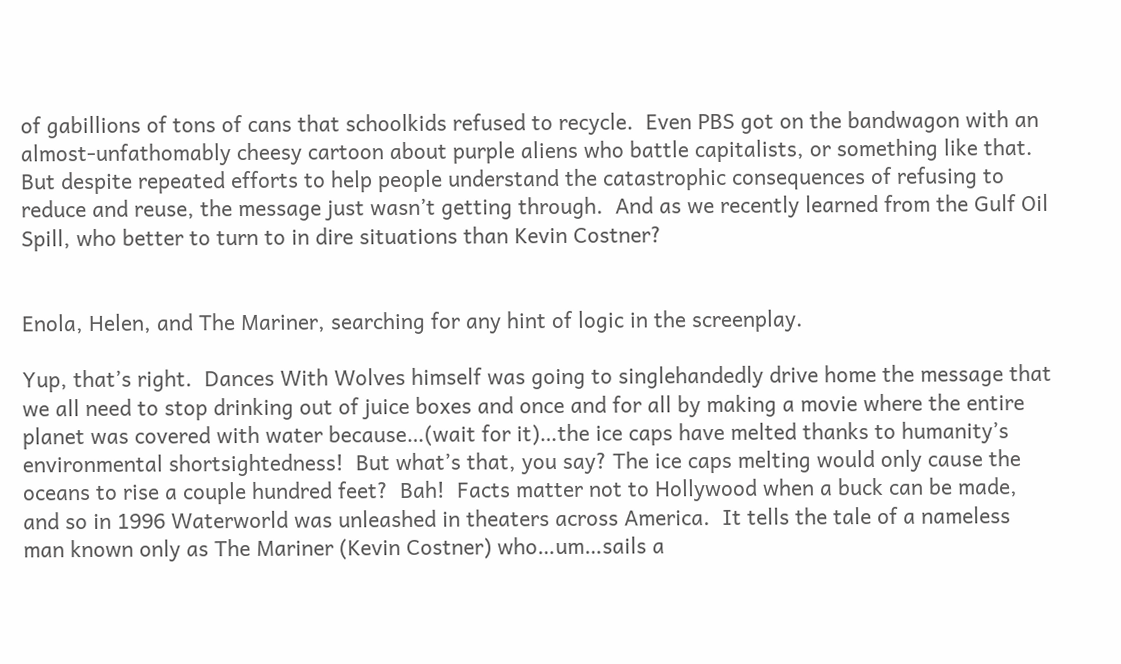of gabillions of tons of cans that schoolkids refused to recycle.  Even PBS got on the bandwagon with an almost-unfathomably cheesy cartoon about purple aliens who battle capitalists, or something like that.  But despite repeated efforts to help people understand the catastrophic consequences of refusing to reduce and reuse, the message just wasn’t getting through.  And as we recently learned from the Gulf Oil Spill, who better to turn to in dire situations than Kevin Costner?


Enola, Helen, and The Mariner, searching for any hint of logic in the screenplay.

Yup, that’s right.  Dances With Wolves himself was going to singlehandedly drive home the message that we all need to stop drinking out of juice boxes and once and for all by making a movie where the entire planet was covered with water because…(wait for it)…the ice caps have melted thanks to humanity’s environmental shortsightedness!  But what’s that, you say? The ice caps melting would only cause the oceans to rise a couple hundred feet?  Bah!  Facts matter not to Hollywood when a buck can be made, and so in 1996 Waterworld was unleashed in theaters across America.  It tells the tale of a nameless man known only as The Mariner (Kevin Costner) who…um…sails a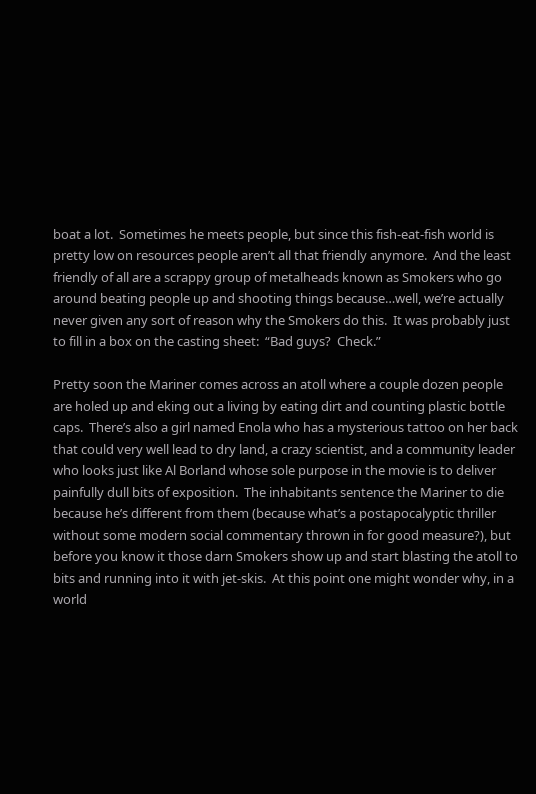boat a lot.  Sometimes he meets people, but since this fish-eat-fish world is pretty low on resources people aren’t all that friendly anymore.  And the least friendly of all are a scrappy group of metalheads known as Smokers who go around beating people up and shooting things because…well, we’re actually never given any sort of reason why the Smokers do this.  It was probably just to fill in a box on the casting sheet:  “Bad guys?  Check.”

Pretty soon the Mariner comes across an atoll where a couple dozen people are holed up and eking out a living by eating dirt and counting plastic bottle caps.  There’s also a girl named Enola who has a mysterious tattoo on her back that could very well lead to dry land, a crazy scientist, and a community leader who looks just like Al Borland whose sole purpose in the movie is to deliver painfully dull bits of exposition.  The inhabitants sentence the Mariner to die because he’s different from them (because what’s a postapocalyptic thriller without some modern social commentary thrown in for good measure?), but before you know it those darn Smokers show up and start blasting the atoll to bits and running into it with jet-skis.  At this point one might wonder why, in a world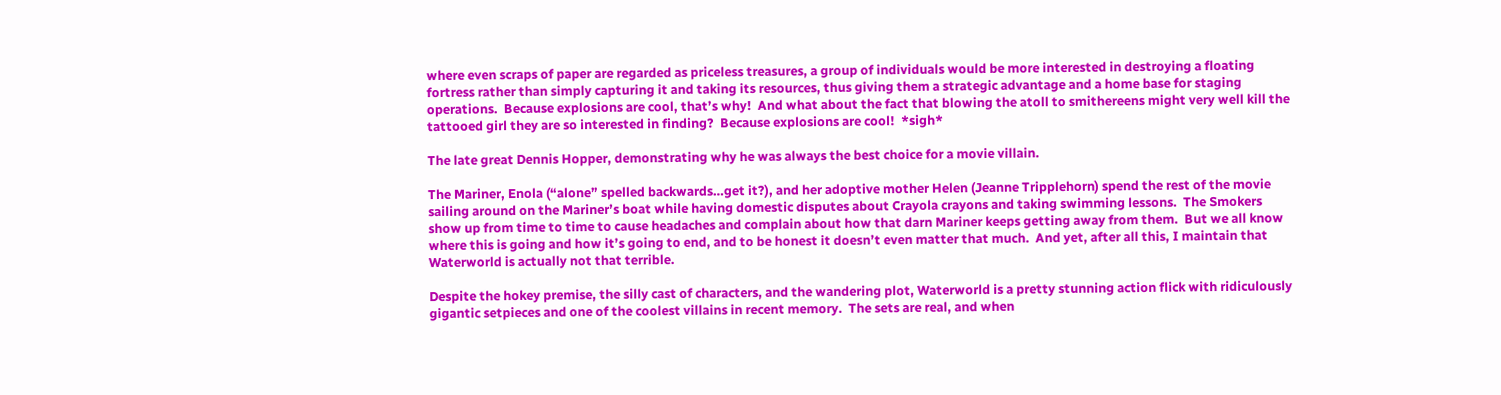where even scraps of paper are regarded as priceless treasures, a group of individuals would be more interested in destroying a floating fortress rather than simply capturing it and taking its resources, thus giving them a strategic advantage and a home base for staging operations.  Because explosions are cool, that’s why!  And what about the fact that blowing the atoll to smithereens might very well kill the tattooed girl they are so interested in finding?  Because explosions are cool!  *sigh*

The late great Dennis Hopper, demonstrating why he was always the best choice for a movie villain.

The Mariner, Enola (“alone” spelled backwards…get it?), and her adoptive mother Helen (Jeanne Tripplehorn) spend the rest of the movie sailing around on the Mariner’s boat while having domestic disputes about Crayola crayons and taking swimming lessons.  The Smokers show up from time to time to cause headaches and complain about how that darn Mariner keeps getting away from them.  But we all know where this is going and how it’s going to end, and to be honest it doesn’t even matter that much.  And yet, after all this, I maintain that Waterworld is actually not that terrible.

Despite the hokey premise, the silly cast of characters, and the wandering plot, Waterworld is a pretty stunning action flick with ridiculously gigantic setpieces and one of the coolest villains in recent memory.  The sets are real, and when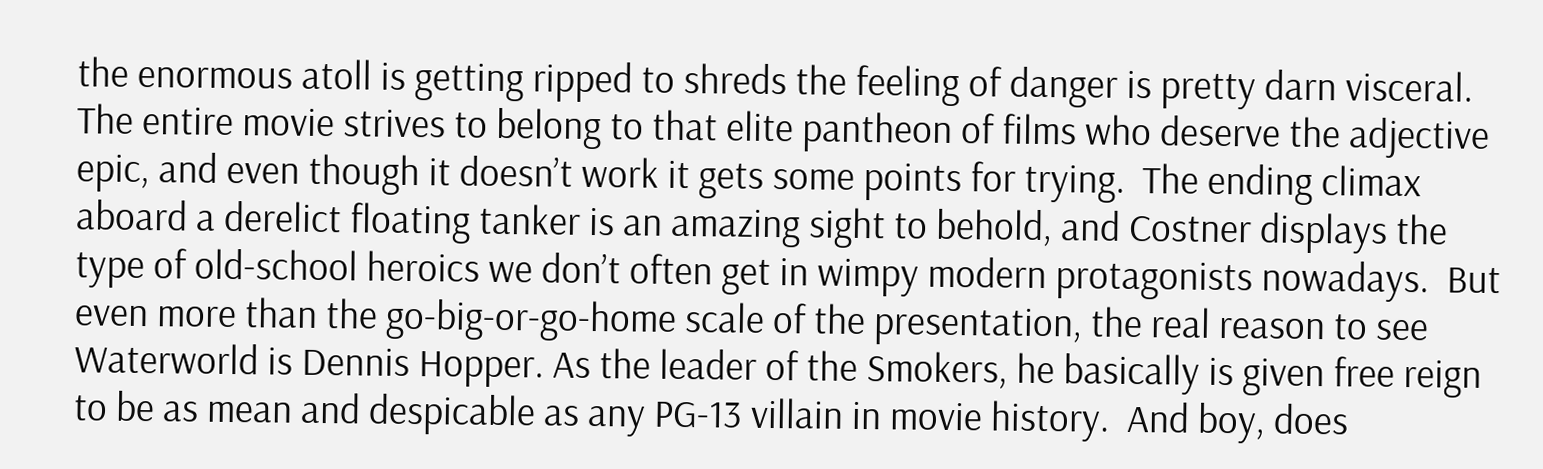the enormous atoll is getting ripped to shreds the feeling of danger is pretty darn visceral.  The entire movie strives to belong to that elite pantheon of films who deserve the adjective epic, and even though it doesn’t work it gets some points for trying.  The ending climax aboard a derelict floating tanker is an amazing sight to behold, and Costner displays the type of old-school heroics we don’t often get in wimpy modern protagonists nowadays.  But even more than the go-big-or-go-home scale of the presentation, the real reason to see Waterworld is Dennis Hopper. As the leader of the Smokers, he basically is given free reign to be as mean and despicable as any PG-13 villain in movie history.  And boy, does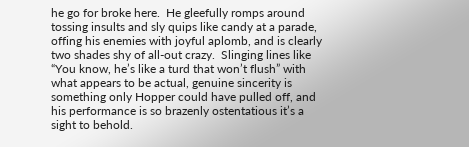he go for broke here.  He gleefully romps around tossing insults and sly quips like candy at a parade, offing his enemies with joyful aplomb, and is clearly two shades shy of all-out crazy.  Slinging lines like “You know, he’s like a turd that won’t flush” with what appears to be actual, genuine sincerity is something only Hopper could have pulled off, and his performance is so brazenly ostentatious it’s a sight to behold.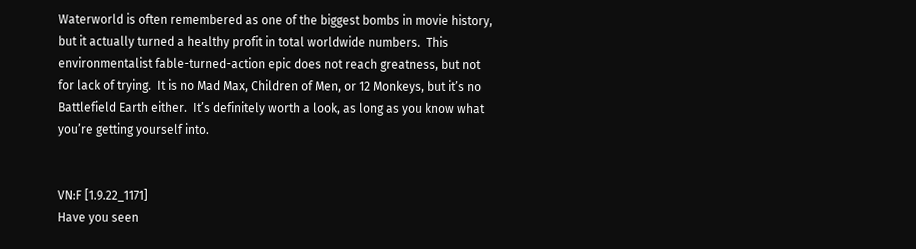Waterworld is often remembered as one of the biggest bombs in movie history, but it actually turned a healthy profit in total worldwide numbers.  This environmentalist fable-turned-action epic does not reach greatness, but not for lack of trying.  It is no Mad Max, Children of Men, or 12 Monkeys, but it’s no Battlefield Earth either.  It’s definitely worth a look, as long as you know what you’re getting yourself into.


VN:F [1.9.22_1171]
Have you seen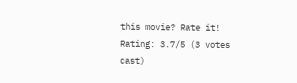this movie? Rate it!
Rating: 3.7/5 (3 votes cast)